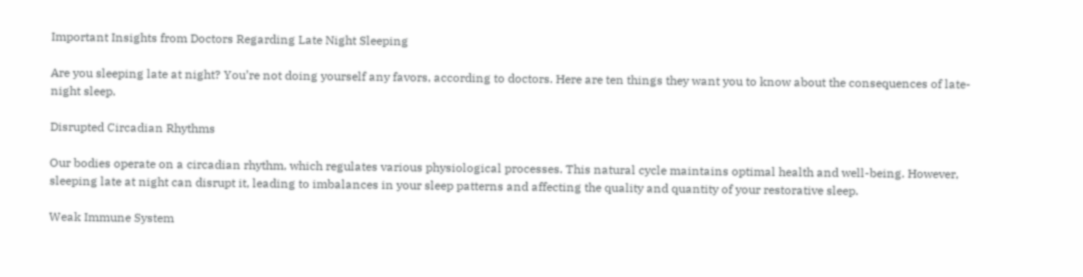Important Insights from Doctors Regarding Late Night Sleeping

Are you sleeping late at night? You’re not doing yourself any favors, according to doctors. Here are ten things they want you to know about the consequences of late-night sleep.

Disrupted Circadian Rhythms

Our bodies operate on a circadian rhythm, which regulates various physiological processes. This natural cycle maintains optimal health and well-being. However, sleeping late at night can disrupt it, leading to imbalances in your sleep patterns and affecting the quality and quantity of your restorative sleep.

Weak Immune System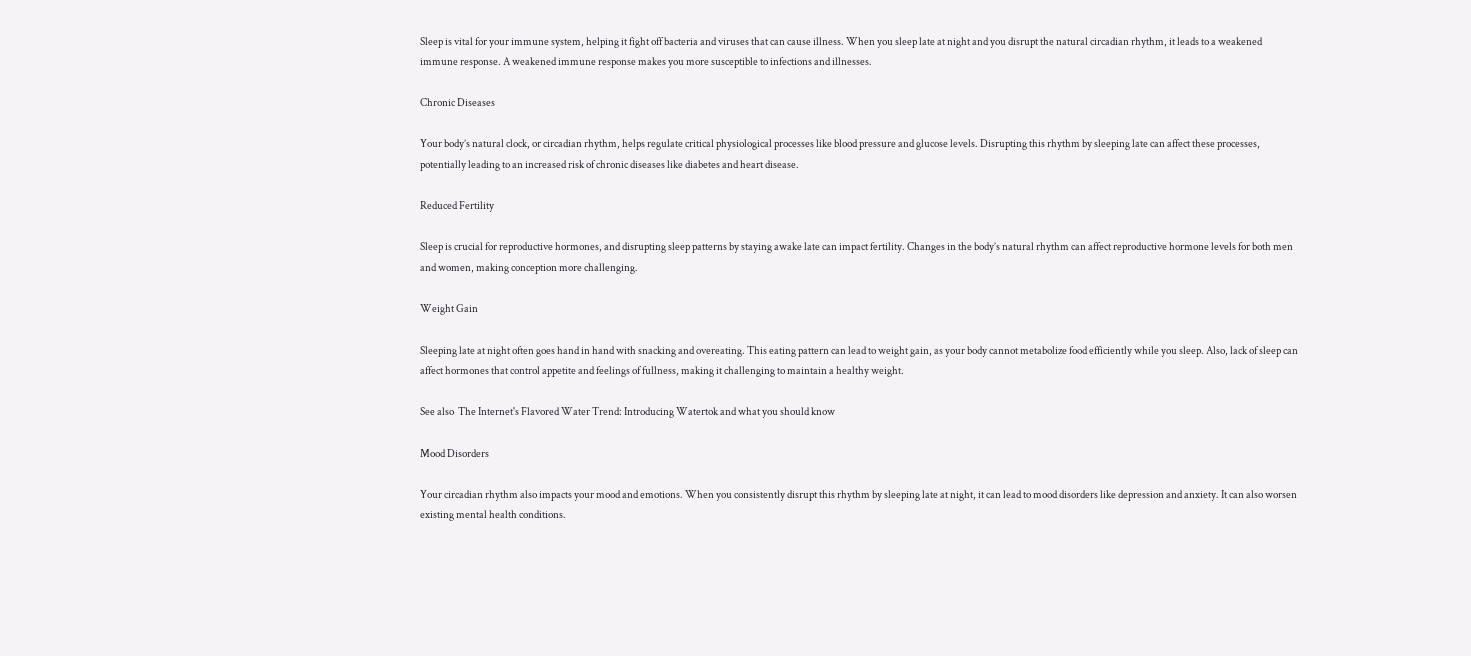Sleep is vital for your immune system, helping it fight off bacteria and viruses that can cause illness. When you sleep late at night and you disrupt the natural circadian rhythm, it leads to a weakened immune response. A weakened immune response makes you more susceptible to infections and illnesses.

Chronic Diseases

Your body’s natural clock, or circadian rhythm, helps regulate critical physiological processes like blood pressure and glucose levels. Disrupting this rhythm by sleeping late can affect these processes, potentially leading to an increased risk of chronic diseases like diabetes and heart disease.

Reduced Fertility

Sleep is crucial for reproductive hormones, and disrupting sleep patterns by staying awake late can impact fertility. Changes in the body’s natural rhythm can affect reproductive hormone levels for both men and women, making conception more challenging.

Weight Gain

Sleeping late at night often goes hand in hand with snacking and overeating. This eating pattern can lead to weight gain, as your body cannot metabolize food efficiently while you sleep. Also, lack of sleep can affect hormones that control appetite and feelings of fullness, making it challenging to maintain a healthy weight.

See also  The Internet's Flavored Water Trend: Introducing Watertok and what you should know

Mood Disorders

Your circadian rhythm also impacts your mood and emotions. When you consistently disrupt this rhythm by sleeping late at night, it can lead to mood disorders like depression and anxiety. It can also worsen existing mental health conditions.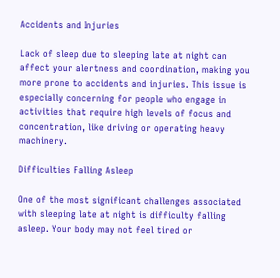Accidents and Injuries

Lack of sleep due to sleeping late at night can affect your alertness and coordination, making you more prone to accidents and injuries. This issue is especially concerning for people who engage in activities that require high levels of focus and concentration, like driving or operating heavy machinery.

Difficulties Falling Asleep

One of the most significant challenges associated with sleeping late at night is difficulty falling asleep. Your body may not feel tired or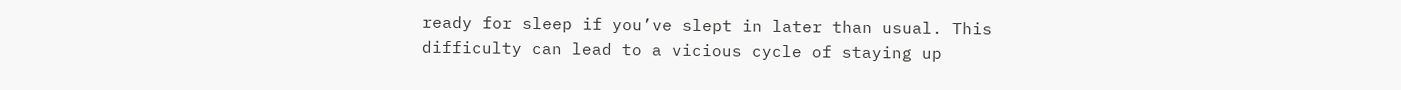ready for sleep if you’ve slept in later than usual. This difficulty can lead to a vicious cycle of staying up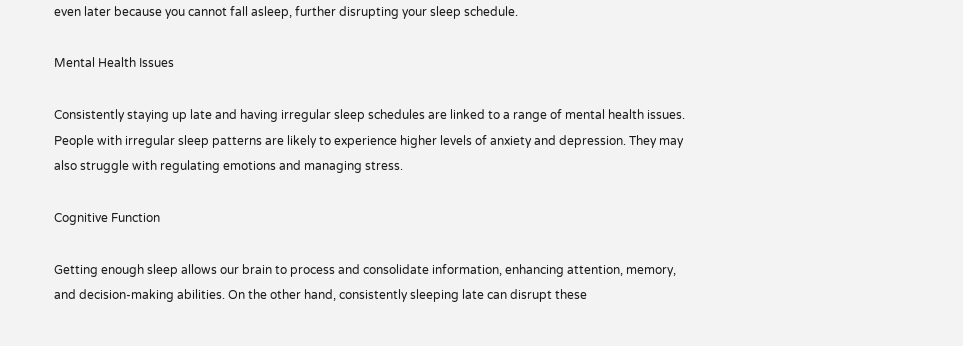even later because you cannot fall asleep, further disrupting your sleep schedule.

Mental Health Issues

Consistently staying up late and having irregular sleep schedules are linked to a range of mental health issues. People with irregular sleep patterns are likely to experience higher levels of anxiety and depression. They may also struggle with regulating emotions and managing stress.

Cognitive Function

Getting enough sleep allows our brain to process and consolidate information, enhancing attention, memory, and decision-making abilities. On the other hand, consistently sleeping late can disrupt these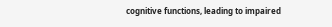cognitive functions, leading to impaired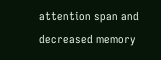attention span and decreased memory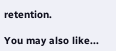retention.

You may also like...